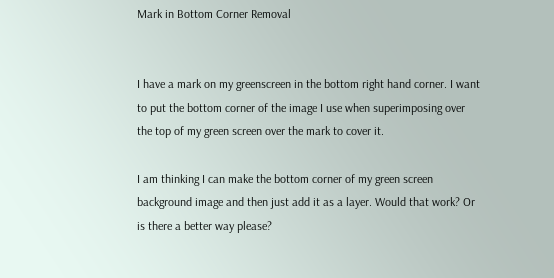Mark in Bottom Corner Removal


I have a mark on my greenscreen in the bottom right hand corner. I want to put the bottom corner of the image I use when superimposing over the top of my green screen over the mark to cover it.

I am thinking I can make the bottom corner of my green screen background image and then just add it as a layer. Would that work? Or is there a better way please?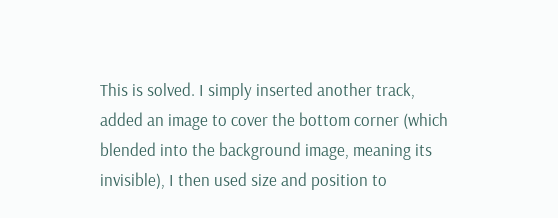This is solved. I simply inserted another track, added an image to cover the bottom corner (which blended into the background image, meaning its invisible), I then used size and position to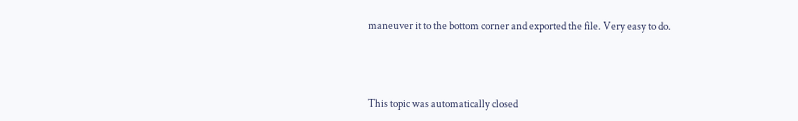maneuver it to the bottom corner and exported the file. Very easy to do.



This topic was automatically closed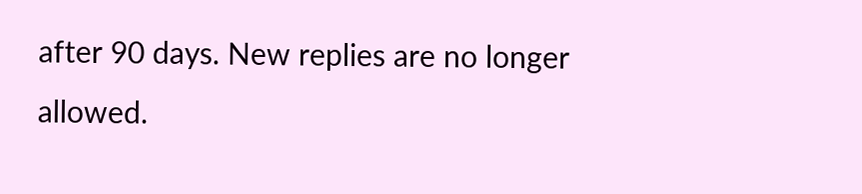after 90 days. New replies are no longer allowed.